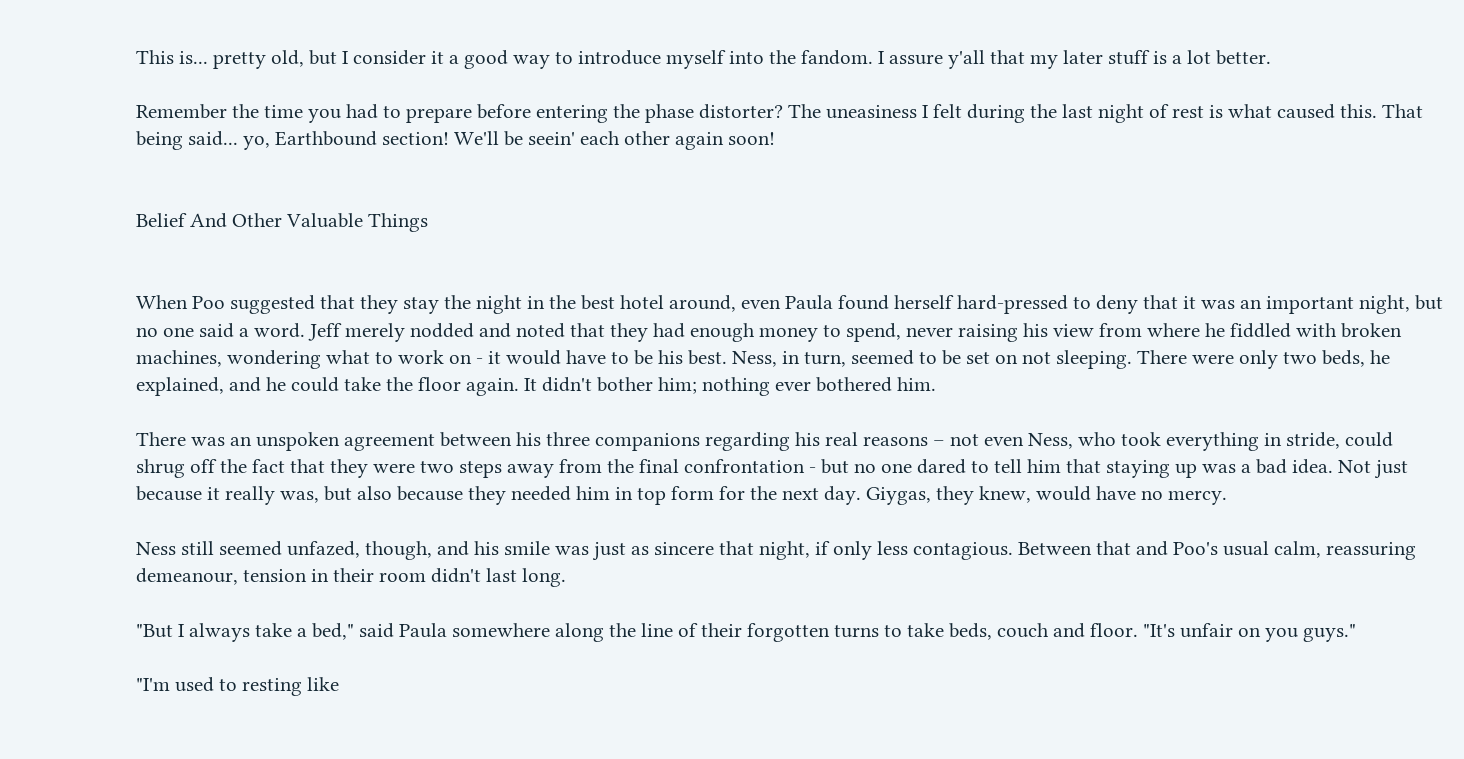This is... pretty old, but I consider it a good way to introduce myself into the fandom. I assure y'all that my later stuff is a lot better.

Remember the time you had to prepare before entering the phase distorter? The uneasiness I felt during the last night of rest is what caused this. That being said... yo, Earthbound section! We'll be seein' each other again soon!


Belief And Other Valuable Things


When Poo suggested that they stay the night in the best hotel around, even Paula found herself hard-pressed to deny that it was an important night, but no one said a word. Jeff merely nodded and noted that they had enough money to spend, never raising his view from where he fiddled with broken machines, wondering what to work on - it would have to be his best. Ness, in turn, seemed to be set on not sleeping. There were only two beds, he explained, and he could take the floor again. It didn't bother him; nothing ever bothered him.

There was an unspoken agreement between his three companions regarding his real reasons – not even Ness, who took everything in stride, could shrug off the fact that they were two steps away from the final confrontation - but no one dared to tell him that staying up was a bad idea. Not just because it really was, but also because they needed him in top form for the next day. Giygas, they knew, would have no mercy.

Ness still seemed unfazed, though, and his smile was just as sincere that night, if only less contagious. Between that and Poo's usual calm, reassuring demeanour, tension in their room didn't last long.

"But I always take a bed," said Paula somewhere along the line of their forgotten turns to take beds, couch and floor. "It's unfair on you guys."

"I'm used to resting like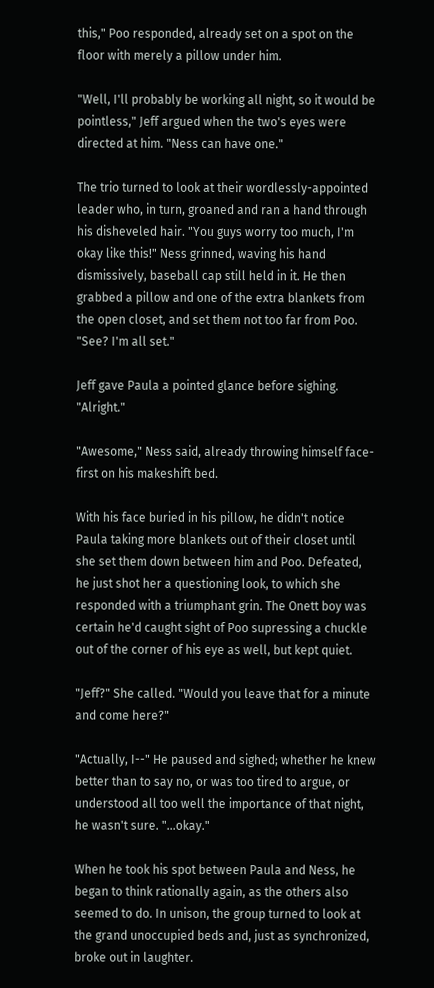this," Poo responded, already set on a spot on the floor with merely a pillow under him.

"Well, I'll probably be working all night, so it would be pointless," Jeff argued when the two's eyes were directed at him. "Ness can have one."

The trio turned to look at their wordlessly-appointed leader who, in turn, groaned and ran a hand through his disheveled hair. "You guys worry too much, I'm okay like this!" Ness grinned, waving his hand dismissively, baseball cap still held in it. He then grabbed a pillow and one of the extra blankets from the open closet, and set them not too far from Poo. "See? I'm all set."

Jeff gave Paula a pointed glance before sighing. "Alright."

"Awesome," Ness said, already throwing himself face-first on his makeshift bed.

With his face buried in his pillow, he didn't notice Paula taking more blankets out of their closet until she set them down between him and Poo. Defeated, he just shot her a questioning look, to which she responded with a triumphant grin. The Onett boy was certain he'd caught sight of Poo supressing a chuckle out of the corner of his eye as well, but kept quiet.

"Jeff?" She called. "Would you leave that for a minute and come here?"

"Actually, I--" He paused and sighed; whether he knew better than to say no, or was too tired to argue, or understood all too well the importance of that night, he wasn't sure. "...okay."

When he took his spot between Paula and Ness, he began to think rationally again, as the others also seemed to do. In unison, the group turned to look at the grand unoccupied beds and, just as synchronized, broke out in laughter.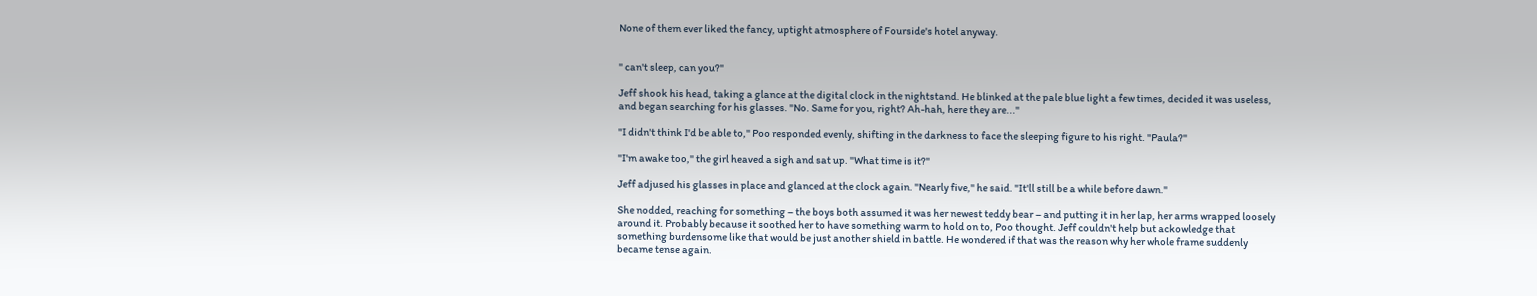None of them ever liked the fancy, uptight atmosphere of Fourside's hotel anyway.


" can't sleep, can you?"

Jeff shook his head, taking a glance at the digital clock in the nightstand. He blinked at the pale blue light a few times, decided it was useless, and began searching for his glasses. "No. Same for you, right? Ah-hah, here they are..."

"I didn't think I'd be able to," Poo responded evenly, shifting in the darkness to face the sleeping figure to his right. "Paula?"

"I'm awake too," the girl heaved a sigh and sat up. "What time is it?"

Jeff adjused his glasses in place and glanced at the clock again. "Nearly five," he said. "It'll still be a while before dawn."

She nodded, reaching for something – the boys both assumed it was her newest teddy bear – and putting it in her lap, her arms wrapped loosely around it. Probably because it soothed her to have something warm to hold on to, Poo thought. Jeff couldn't help but ackowledge that something burdensome like that would be just another shield in battle. He wondered if that was the reason why her whole frame suddenly became tense again.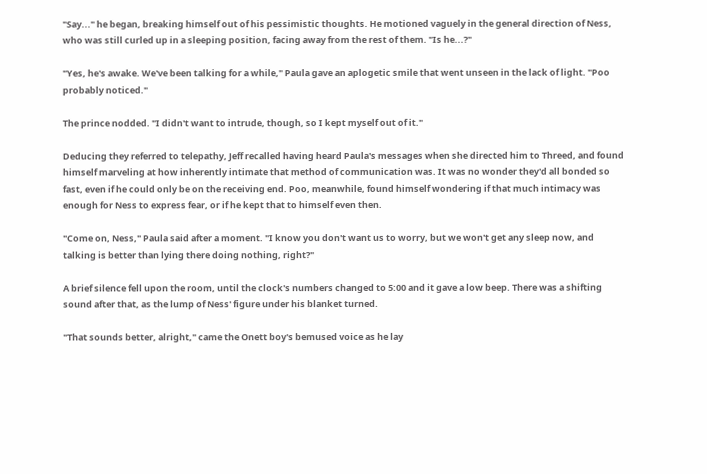"Say..." he began, breaking himself out of his pessimistic thoughts. He motioned vaguely in the general direction of Ness, who was still curled up in a sleeping position, facing away from the rest of them. "Is he...?"

"Yes, he's awake. We've been talking for a while," Paula gave an aplogetic smile that went unseen in the lack of light. "Poo probably noticed."

The prince nodded. "I didn't want to intrude, though, so I kept myself out of it."

Deducing they referred to telepathy, Jeff recalled having heard Paula's messages when she directed him to Threed, and found himself marveling at how inherently intimate that method of communication was. It was no wonder they'd all bonded so fast, even if he could only be on the receiving end. Poo, meanwhile, found himself wondering if that much intimacy was enough for Ness to express fear, or if he kept that to himself even then.

"Come on, Ness," Paula said after a moment. "I know you don't want us to worry, but we won't get any sleep now, and talking is better than lying there doing nothing, right?"

A brief silence fell upon the room, until the clock's numbers changed to 5:00 and it gave a low beep. There was a shifting sound after that, as the lump of Ness' figure under his blanket turned.

"That sounds better, alright," came the Onett boy's bemused voice as he lay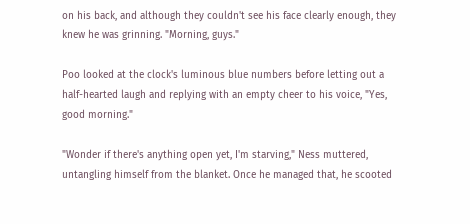on his back, and although they couldn't see his face clearly enough, they knew he was grinning. "Morning, guys."

Poo looked at the clock's luminous blue numbers before letting out a half-hearted laugh and replying with an empty cheer to his voice, "Yes, good morning."

"Wonder if there's anything open yet, I'm starving," Ness muttered, untangling himself from the blanket. Once he managed that, he scooted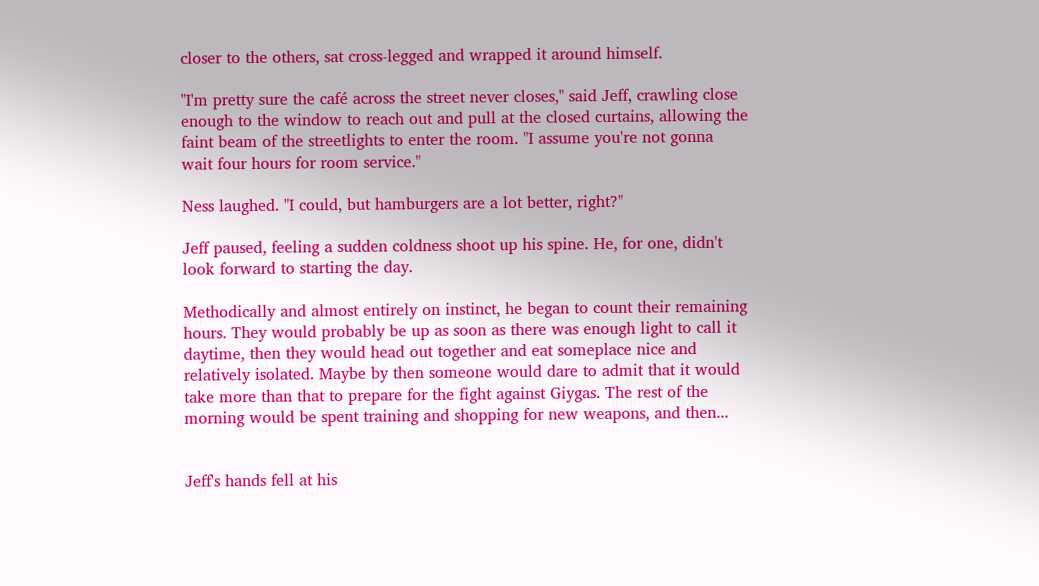closer to the others, sat cross-legged and wrapped it around himself.

"I'm pretty sure the café across the street never closes," said Jeff, crawling close enough to the window to reach out and pull at the closed curtains, allowing the faint beam of the streetlights to enter the room. "I assume you're not gonna wait four hours for room service."

Ness laughed. "I could, but hamburgers are a lot better, right?"

Jeff paused, feeling a sudden coldness shoot up his spine. He, for one, didn't look forward to starting the day.

Methodically and almost entirely on instinct, he began to count their remaining hours. They would probably be up as soon as there was enough light to call it daytime, then they would head out together and eat someplace nice and relatively isolated. Maybe by then someone would dare to admit that it would take more than that to prepare for the fight against Giygas. The rest of the morning would be spent training and shopping for new weapons, and then...


Jeff's hands fell at his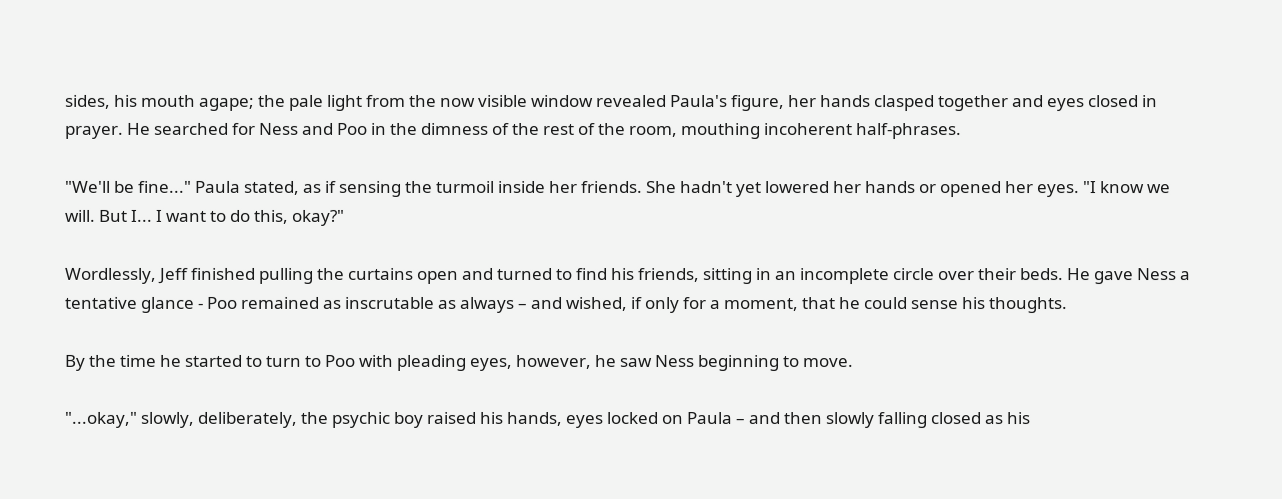sides, his mouth agape; the pale light from the now visible window revealed Paula's figure, her hands clasped together and eyes closed in prayer. He searched for Ness and Poo in the dimness of the rest of the room, mouthing incoherent half-phrases.

"We'll be fine..." Paula stated, as if sensing the turmoil inside her friends. She hadn't yet lowered her hands or opened her eyes. "I know we will. But I... I want to do this, okay?"

Wordlessly, Jeff finished pulling the curtains open and turned to find his friends, sitting in an incomplete circle over their beds. He gave Ness a tentative glance - Poo remained as inscrutable as always – and wished, if only for a moment, that he could sense his thoughts.

By the time he started to turn to Poo with pleading eyes, however, he saw Ness beginning to move.

"...okay," slowly, deliberately, the psychic boy raised his hands, eyes locked on Paula – and then slowly falling closed as his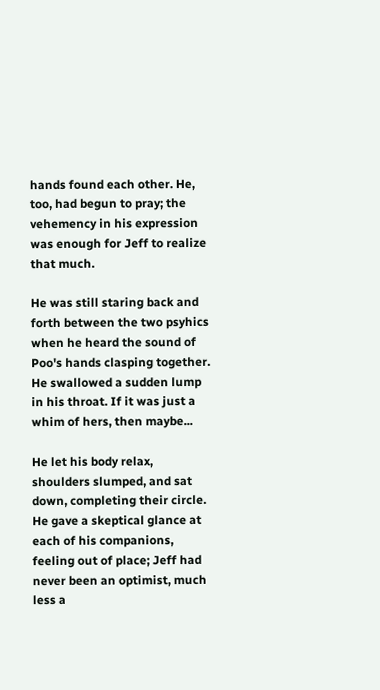hands found each other. He, too, had begun to pray; the vehemency in his expression was enough for Jeff to realize that much.

He was still staring back and forth between the two psyhics when he heard the sound of Poo's hands clasping together. He swallowed a sudden lump in his throat. If it was just a whim of hers, then maybe...

He let his body relax, shoulders slumped, and sat down, completing their circle. He gave a skeptical glance at each of his companions, feeling out of place; Jeff had never been an optimist, much less a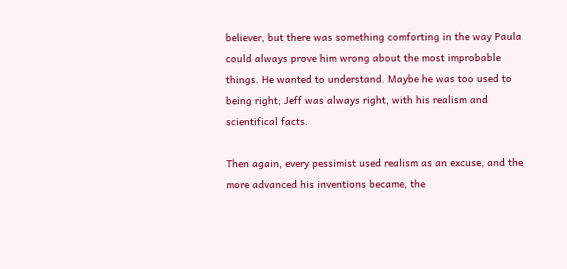believer, but there was something comforting in the way Paula could always prove him wrong about the most improbable things. He wanted to understand. Maybe he was too used to being right; Jeff was always right, with his realism and scientifical facts.

Then again, every pessimist used realism as an excuse, and the more advanced his inventions became, the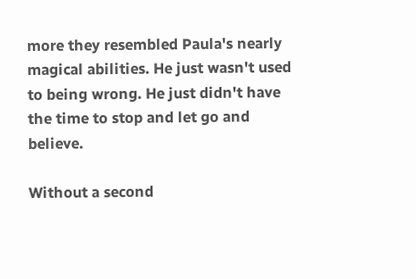more they resembled Paula's nearly magical abilities. He just wasn't used to being wrong. He just didn't have the time to stop and let go and believe.

Without a second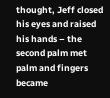thought, Jeff closed his eyes and raised his hands – the second palm met palm and fingers became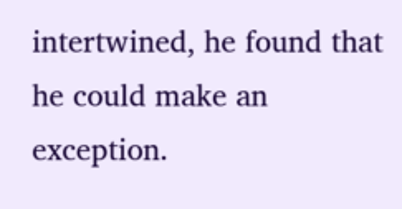intertwined, he found that he could make an exception.